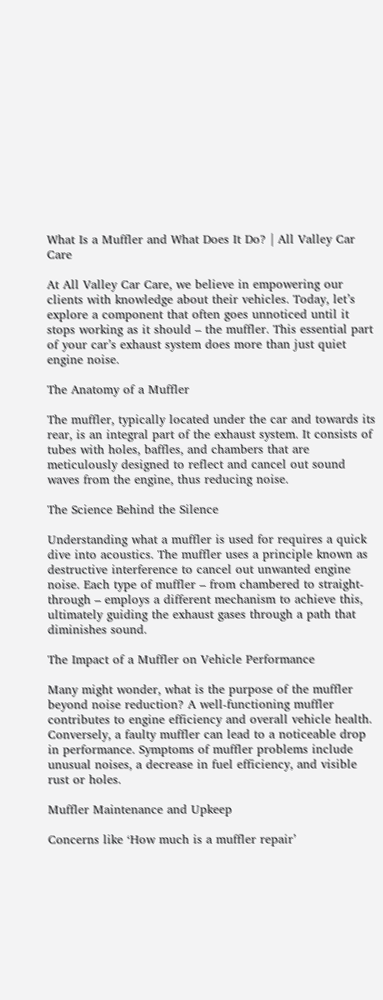What Is a Muffler and What Does It Do? | All Valley Car Care

At All Valley Car Care, we believe in empowering our clients with knowledge about their vehicles. Today, let’s explore a component that often goes unnoticed until it stops working as it should – the muffler. This essential part of your car’s exhaust system does more than just quiet engine noise.

The Anatomy of a Muffler

The muffler, typically located under the car and towards its rear, is an integral part of the exhaust system. It consists of tubes with holes, baffles, and chambers that are meticulously designed to reflect and cancel out sound waves from the engine, thus reducing noise.

The Science Behind the Silence

Understanding what a muffler is used for requires a quick dive into acoustics. The muffler uses a principle known as destructive interference to cancel out unwanted engine noise. Each type of muffler – from chambered to straight-through – employs a different mechanism to achieve this, ultimately guiding the exhaust gases through a path that diminishes sound.

The Impact of a Muffler on Vehicle Performance

Many might wonder, what is the purpose of the muffler beyond noise reduction? A well-functioning muffler contributes to engine efficiency and overall vehicle health. Conversely, a faulty muffler can lead to a noticeable drop in performance. Symptoms of muffler problems include unusual noises, a decrease in fuel efficiency, and visible rust or holes.

Muffler Maintenance and Upkeep

Concerns like ‘How much is a muffler repair’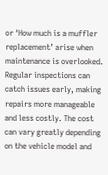or ‘How much is a muffler replacement’ arise when maintenance is overlooked. Regular inspections can catch issues early, making repairs more manageable and less costly. The cost can vary greatly depending on the vehicle model and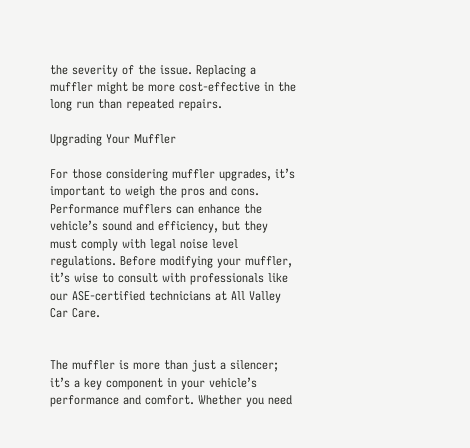the severity of the issue. Replacing a muffler might be more cost-effective in the long run than repeated repairs.

Upgrading Your Muffler

For those considering muffler upgrades, it’s important to weigh the pros and cons. Performance mufflers can enhance the vehicle’s sound and efficiency, but they must comply with legal noise level regulations. Before modifying your muffler, it’s wise to consult with professionals like our ASE-certified technicians at All Valley Car Care.


The muffler is more than just a silencer; it’s a key component in your vehicle’s performance and comfort. Whether you need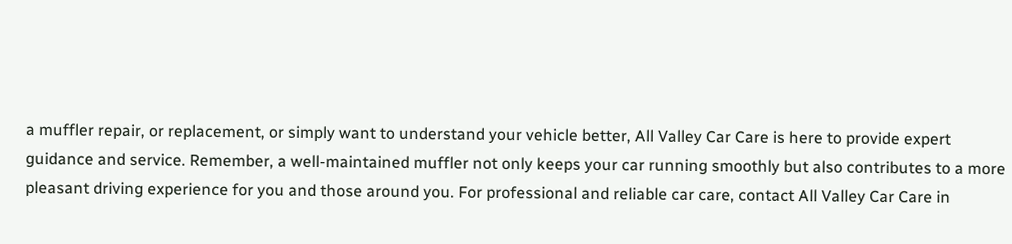a muffler repair, or replacement, or simply want to understand your vehicle better, All Valley Car Care is here to provide expert guidance and service. Remember, a well-maintained muffler not only keeps your car running smoothly but also contributes to a more pleasant driving experience for you and those around you. For professional and reliable car care, contact All Valley Car Care in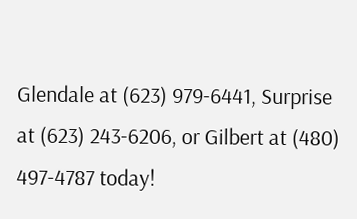Glendale at (623) 979-6441, Surprise at (623) 243-6206, or Gilbert at (480) 497-4787 today!